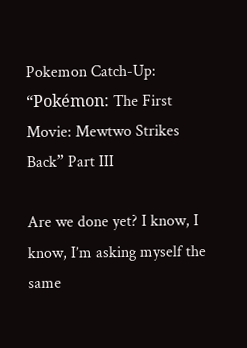Pokemon Catch-Up: “Pokémon: The First Movie: Mewtwo Strikes Back” Part III

Are we done yet? I know, I know, I’m asking myself the same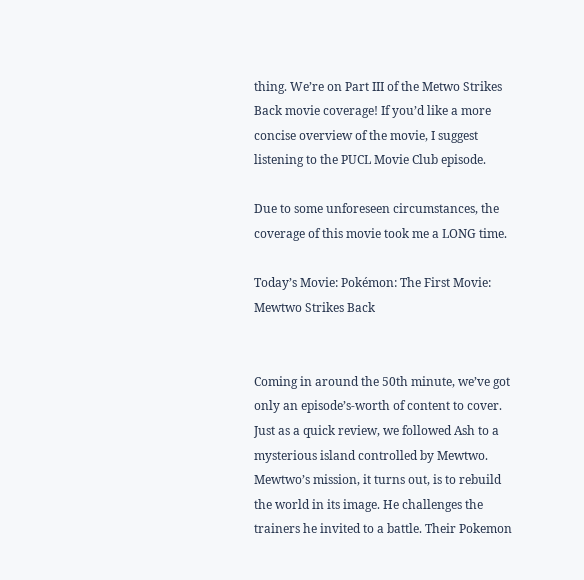thing. We’re on Part III of the Metwo Strikes Back movie coverage! If you’d like a more concise overview of the movie, I suggest listening to the PUCL Movie Club episode.

Due to some unforeseen circumstances, the coverage of this movie took me a LONG time.

Today’s Movie: Pokémon: The First Movie: Mewtwo Strikes Back


Coming in around the 50th minute, we’ve got only an episode’s-worth of content to cover. Just as a quick review, we followed Ash to a mysterious island controlled by Mewtwo. Mewtwo’s mission, it turns out, is to rebuild the world in its image. He challenges the trainers he invited to a battle. Their Pokemon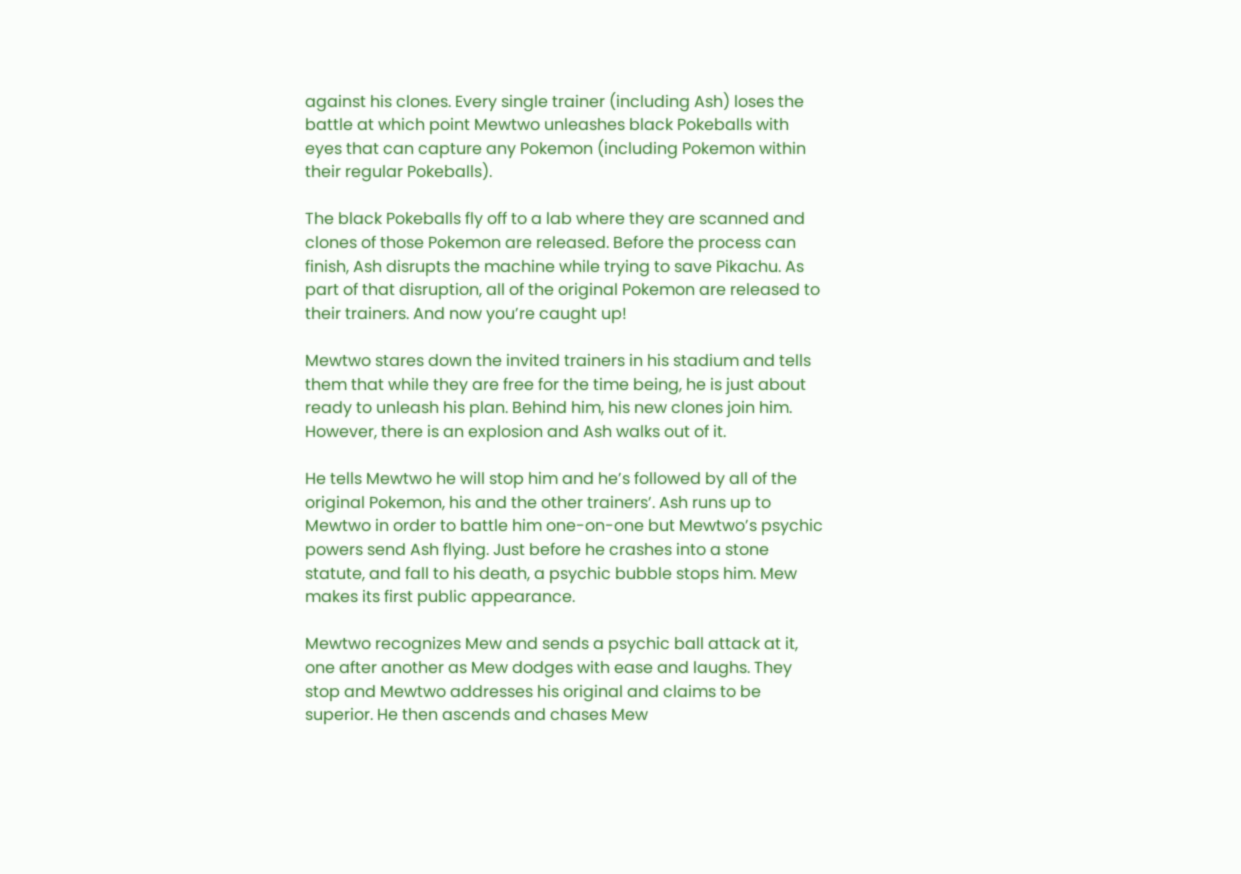against his clones. Every single trainer (including Ash) loses the battle at which point Mewtwo unleashes black Pokeballs with eyes that can capture any Pokemon (including Pokemon within their regular Pokeballs).

The black Pokeballs fly off to a lab where they are scanned and clones of those Pokemon are released. Before the process can finish, Ash disrupts the machine while trying to save Pikachu. As part of that disruption, all of the original Pokemon are released to their trainers. And now you’re caught up!

Mewtwo stares down the invited trainers in his stadium and tells them that while they are free for the time being, he is just about ready to unleash his plan. Behind him, his new clones join him. However, there is an explosion and Ash walks out of it.

He tells Mewtwo he will stop him and he’s followed by all of the original Pokemon, his and the other trainers’. Ash runs up to Mewtwo in order to battle him one-on-one but Mewtwo’s psychic powers send Ash flying. Just before he crashes into a stone statute, and fall to his death, a psychic bubble stops him. Mew makes its first public appearance.

Mewtwo recognizes Mew and sends a psychic ball attack at it, one after another as Mew dodges with ease and laughs. They stop and Mewtwo addresses his original and claims to be superior. He then ascends and chases Mew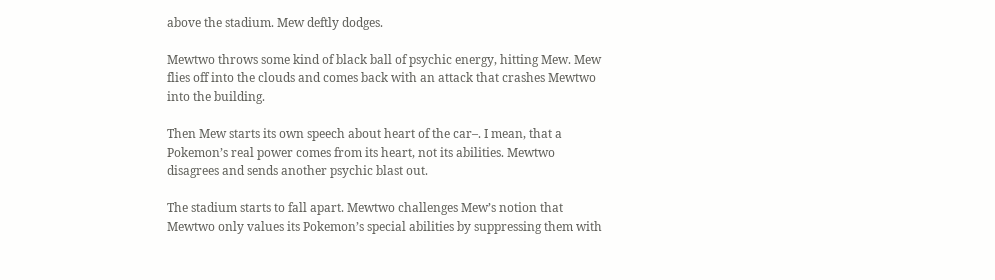above the stadium. Mew deftly dodges.

Mewtwo throws some kind of black ball of psychic energy, hitting Mew. Mew flies off into the clouds and comes back with an attack that crashes Mewtwo into the building.

Then Mew starts its own speech about heart of the car–. I mean, that a Pokemon’s real power comes from its heart, not its abilities. Mewtwo disagrees and sends another psychic blast out.

The stadium starts to fall apart. Mewtwo challenges Mew’s notion that Mewtwo only values its Pokemon’s special abilities by suppressing them with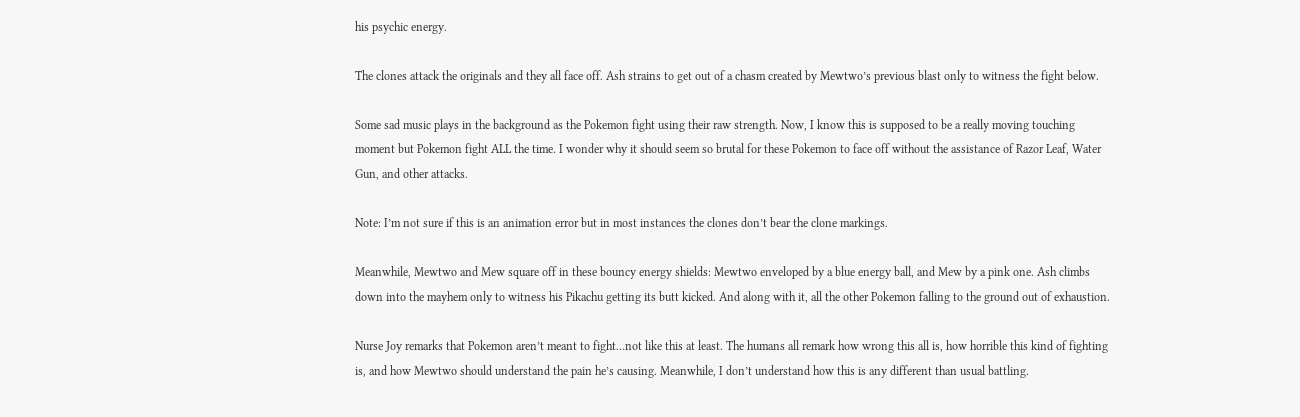his psychic energy.

The clones attack the originals and they all face off. Ash strains to get out of a chasm created by Mewtwo’s previous blast only to witness the fight below.

Some sad music plays in the background as the Pokemon fight using their raw strength. Now, I know this is supposed to be a really moving touching moment but Pokemon fight ALL the time. I wonder why it should seem so brutal for these Pokemon to face off without the assistance of Razor Leaf, Water Gun, and other attacks.

Note: I’m not sure if this is an animation error but in most instances the clones don’t bear the clone markings.

Meanwhile, Mewtwo and Mew square off in these bouncy energy shields: Mewtwo enveloped by a blue energy ball, and Mew by a pink one. Ash climbs down into the mayhem only to witness his Pikachu getting its butt kicked. And along with it, all the other Pokemon falling to the ground out of exhaustion.

Nurse Joy remarks that Pokemon aren’t meant to fight…not like this at least. The humans all remark how wrong this all is, how horrible this kind of fighting is, and how Mewtwo should understand the pain he’s causing. Meanwhile, I don’t understand how this is any different than usual battling.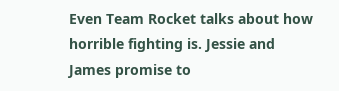Even Team Rocket talks about how horrible fighting is. Jessie and James promise to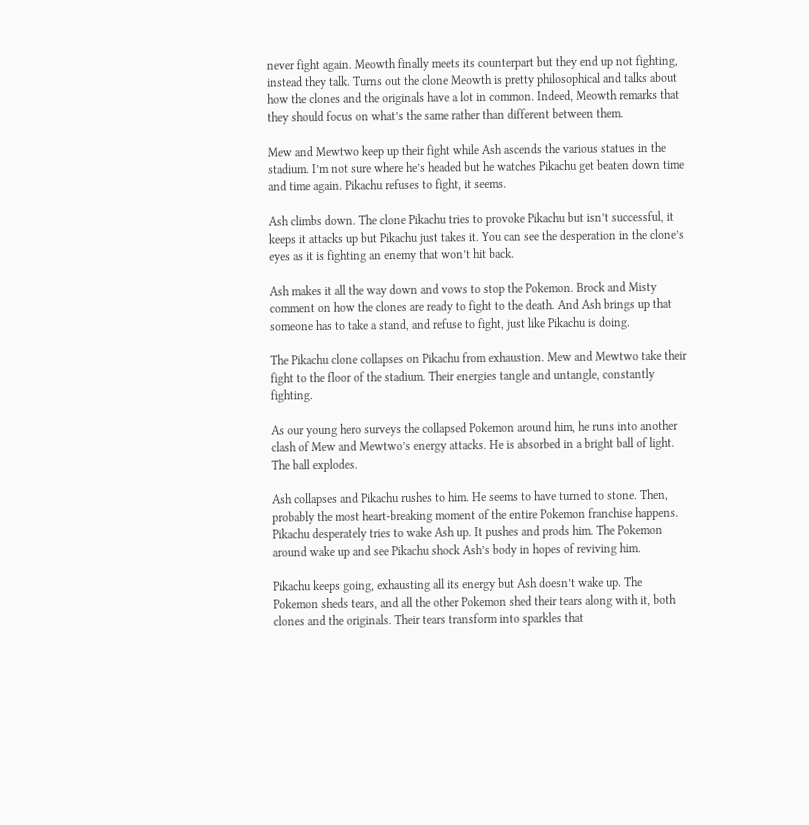never fight again. Meowth finally meets its counterpart but they end up not fighting, instead they talk. Turns out the clone Meowth is pretty philosophical and talks about how the clones and the originals have a lot in common. Indeed, Meowth remarks that they should focus on what’s the same rather than different between them.

Mew and Mewtwo keep up their fight while Ash ascends the various statues in the stadium. I’m not sure where he’s headed but he watches Pikachu get beaten down time and time again. Pikachu refuses to fight, it seems.

Ash climbs down. The clone Pikachu tries to provoke Pikachu but isn’t successful, it keeps it attacks up but Pikachu just takes it. You can see the desperation in the clone’s eyes as it is fighting an enemy that won’t hit back.

Ash makes it all the way down and vows to stop the Pokemon. Brock and Misty comment on how the clones are ready to fight to the death. And Ash brings up that someone has to take a stand, and refuse to fight, just like Pikachu is doing.

The Pikachu clone collapses on Pikachu from exhaustion. Mew and Mewtwo take their fight to the floor of the stadium. Their energies tangle and untangle, constantly fighting.

As our young hero surveys the collapsed Pokemon around him, he runs into another clash of Mew and Mewtwo’s energy attacks. He is absorbed in a bright ball of light. The ball explodes.

Ash collapses and Pikachu rushes to him. He seems to have turned to stone. Then, probably the most heart-breaking moment of the entire Pokemon franchise happens. Pikachu desperately tries to wake Ash up. It pushes and prods him. The Pokemon around wake up and see Pikachu shock Ash’s body in hopes of reviving him.

Pikachu keeps going, exhausting all its energy but Ash doesn’t wake up. The Pokemon sheds tears, and all the other Pokemon shed their tears along with it, both clones and the originals. Their tears transform into sparkles that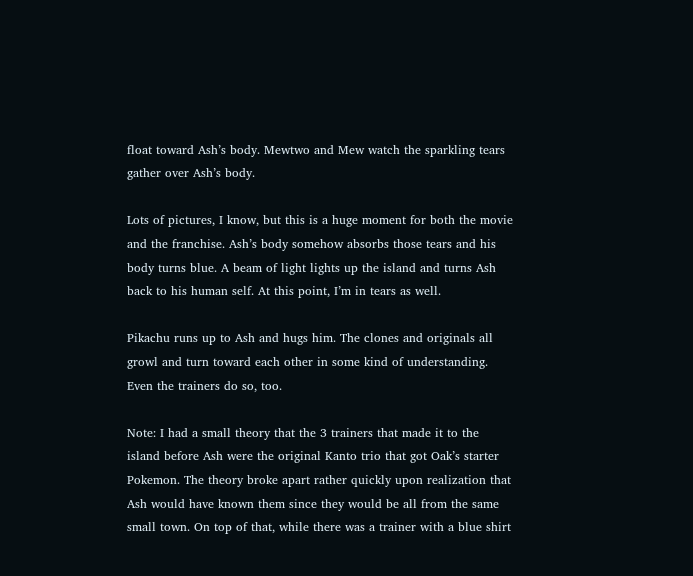float toward Ash’s body. Mewtwo and Mew watch the sparkling tears gather over Ash’s body.

Lots of pictures, I know, but this is a huge moment for both the movie and the franchise. Ash’s body somehow absorbs those tears and his body turns blue. A beam of light lights up the island and turns Ash back to his human self. At this point, I’m in tears as well.

Pikachu runs up to Ash and hugs him. The clones and originals all growl and turn toward each other in some kind of understanding. Even the trainers do so, too.

Note: I had a small theory that the 3 trainers that made it to the island before Ash were the original Kanto trio that got Oak’s starter Pokemon. The theory broke apart rather quickly upon realization that Ash would have known them since they would be all from the same small town. On top of that, while there was a trainer with a blue shirt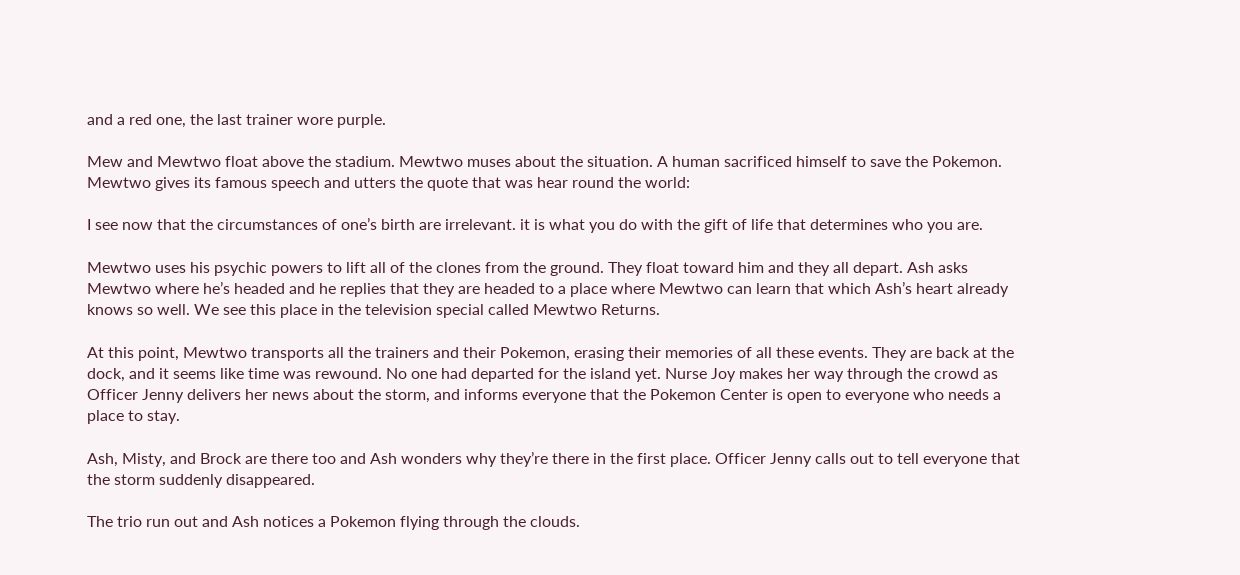and a red one, the last trainer wore purple.

Mew and Mewtwo float above the stadium. Mewtwo muses about the situation. A human sacrificed himself to save the Pokemon. Mewtwo gives its famous speech and utters the quote that was hear round the world:

I see now that the circumstances of one’s birth are irrelevant. it is what you do with the gift of life that determines who you are.

Mewtwo uses his psychic powers to lift all of the clones from the ground. They float toward him and they all depart. Ash asks Mewtwo where he’s headed and he replies that they are headed to a place where Mewtwo can learn that which Ash’s heart already knows so well. We see this place in the television special called Mewtwo Returns.

At this point, Mewtwo transports all the trainers and their Pokemon, erasing their memories of all these events. They are back at the dock, and it seems like time was rewound. No one had departed for the island yet. Nurse Joy makes her way through the crowd as Officer Jenny delivers her news about the storm, and informs everyone that the Pokemon Center is open to everyone who needs a place to stay.

Ash, Misty, and Brock are there too and Ash wonders why they’re there in the first place. Officer Jenny calls out to tell everyone that the storm suddenly disappeared.

The trio run out and Ash notices a Pokemon flying through the clouds.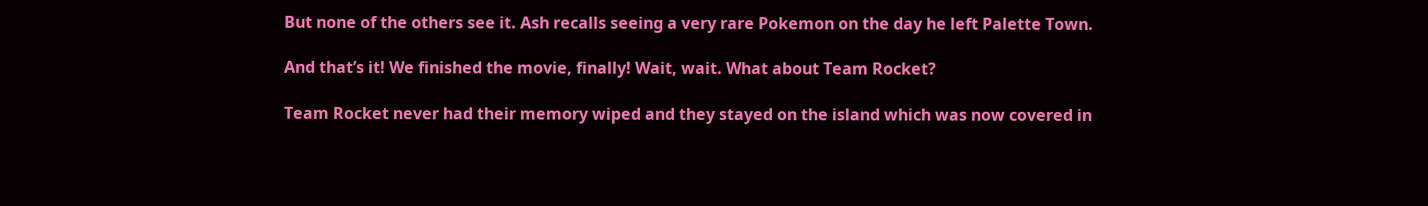But none of the others see it. Ash recalls seeing a very rare Pokemon on the day he left Palette Town.

And that’s it! We finished the movie, finally! Wait, wait. What about Team Rocket?

Team Rocket never had their memory wiped and they stayed on the island which was now covered in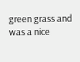green grass and was a nice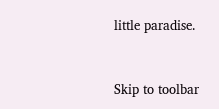little paradise.


Skip to toolbar